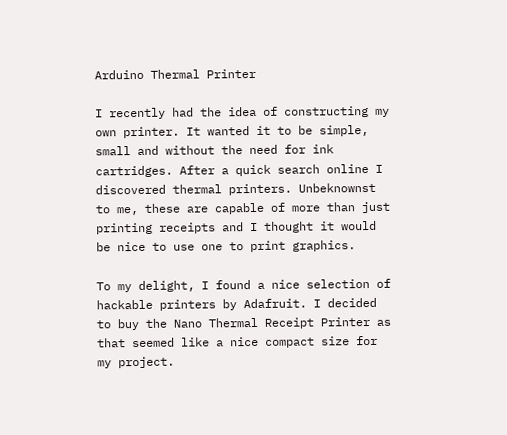Arduino Thermal Printer

I recently had the idea of constructing my own printer. It wanted it to be simple, small and without the need for ink cartridges. After a quick search online I discovered thermal printers. Unbeknownst to me, these are capable of more than just printing receipts and I thought it would be nice to use one to print graphics.

To my delight, I found a nice selection of hackable printers by Adafruit. I decided to buy the Nano Thermal Receipt Printer as that seemed like a nice compact size for my project.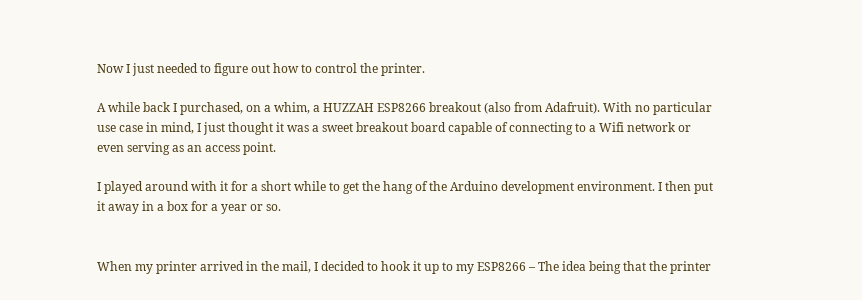Now I just needed to figure out how to control the printer.

A while back I purchased, on a whim, a HUZZAH ESP8266 breakout (also from Adafruit). With no particular use case in mind, I just thought it was a sweet breakout board capable of connecting to a Wifi network or even serving as an access point.

I played around with it for a short while to get the hang of the Arduino development environment. I then put it away in a box for a year or so.


When my printer arrived in the mail, I decided to hook it up to my ESP8266 – The idea being that the printer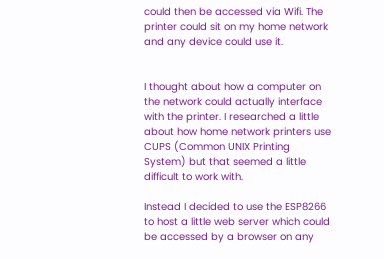could then be accessed via Wifi. The printer could sit on my home network and any device could use it.


I thought about how a computer on the network could actually interface with the printer. I researched a little about how home network printers use CUPS (Common UNIX Printing System) but that seemed a little difficult to work with.

Instead I decided to use the ESP8266 to host a little web server which could be accessed by a browser on any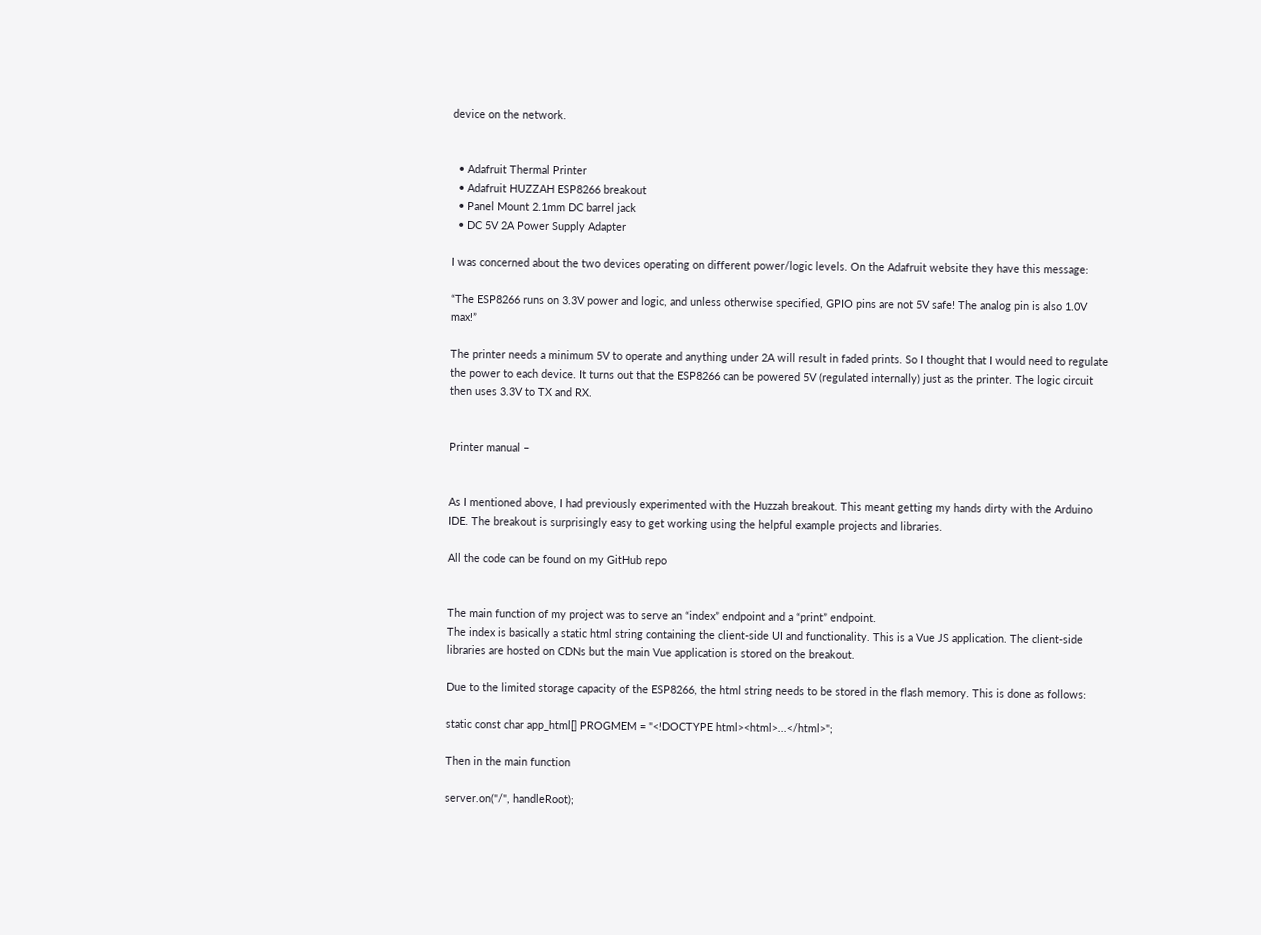device on the network.


  • Adafruit Thermal Printer
  • Adafruit HUZZAH ESP8266 breakout
  • Panel Mount 2.1mm DC barrel jack
  • DC 5V 2A Power Supply Adapter

I was concerned about the two devices operating on different power/logic levels. On the Adafruit website they have this message:

“The ESP8266 runs on 3.3V power and logic, and unless otherwise specified, GPIO pins are not 5V safe! The analog pin is also 1.0V max!”

The printer needs a minimum 5V to operate and anything under 2A will result in faded prints. So I thought that I would need to regulate the power to each device. It turns out that the ESP8266 can be powered 5V (regulated internally) just as the printer. The logic circuit then uses 3.3V to TX and RX.


Printer manual –


As I mentioned above, I had previously experimented with the Huzzah breakout. This meant getting my hands dirty with the Arduino IDE. The breakout is surprisingly easy to get working using the helpful example projects and libraries.

All the code can be found on my GitHub repo


The main function of my project was to serve an “index” endpoint and a “print” endpoint.
The index is basically a static html string containing the client-side UI and functionality. This is a Vue JS application. The client-side libraries are hosted on CDNs but the main Vue application is stored on the breakout.

Due to the limited storage capacity of the ESP8266, the html string needs to be stored in the flash memory. This is done as follows:

static const char app_html[] PROGMEM = "<!DOCTYPE html><html>...</html>";

Then in the main function

server.on("/", handleRoot);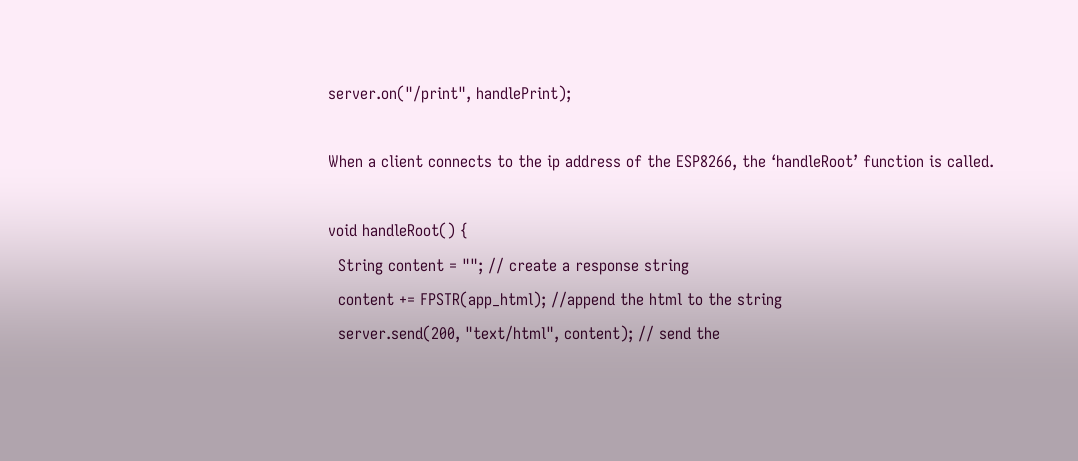server.on("/print", handlePrint);

When a client connects to the ip address of the ESP8266, the ‘handleRoot’ function is called.

void handleRoot() {
  String content = ""; // create a response string
  content += FPSTR(app_html); //append the html to the string
  server.send(200, "text/html", content); // send the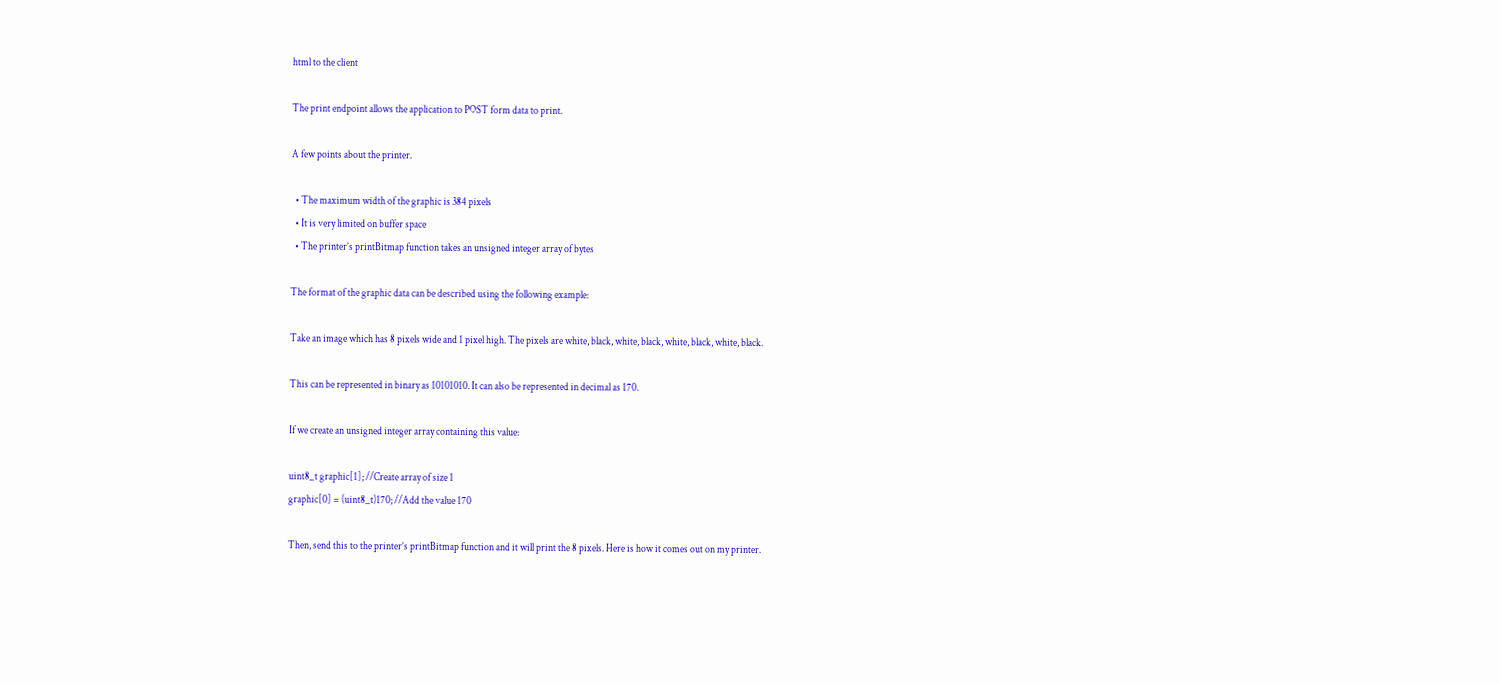html to the client

The print endpoint allows the application to POST form data to print.

A few points about the printer.

  • The maximum width of the graphic is 384 pixels
  • It is very limited on buffer space
  • The printer’s printBitmap function takes an unsigned integer array of bytes

The format of the graphic data can be described using the following example:

Take an image which has 8 pixels wide and 1 pixel high. The pixels are white, black, white, black, white, black, white, black.

This can be represented in binary as 10101010. It can also be represented in decimal as 170.

If we create an unsigned integer array containing this value:

uint8_t graphic[1]; //Create array of size 1
graphic[0] = (uint8_t)170; //Add the value 170

Then, send this to the printer’s printBitmap function and it will print the 8 pixels. Here is how it comes out on my printer.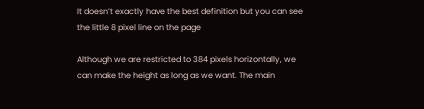It doesn’t exactly have the best definition but you can see the little 8 pixel line on the page

Although we are restricted to 384 pixels horizontally, we can make the height as long as we want. The main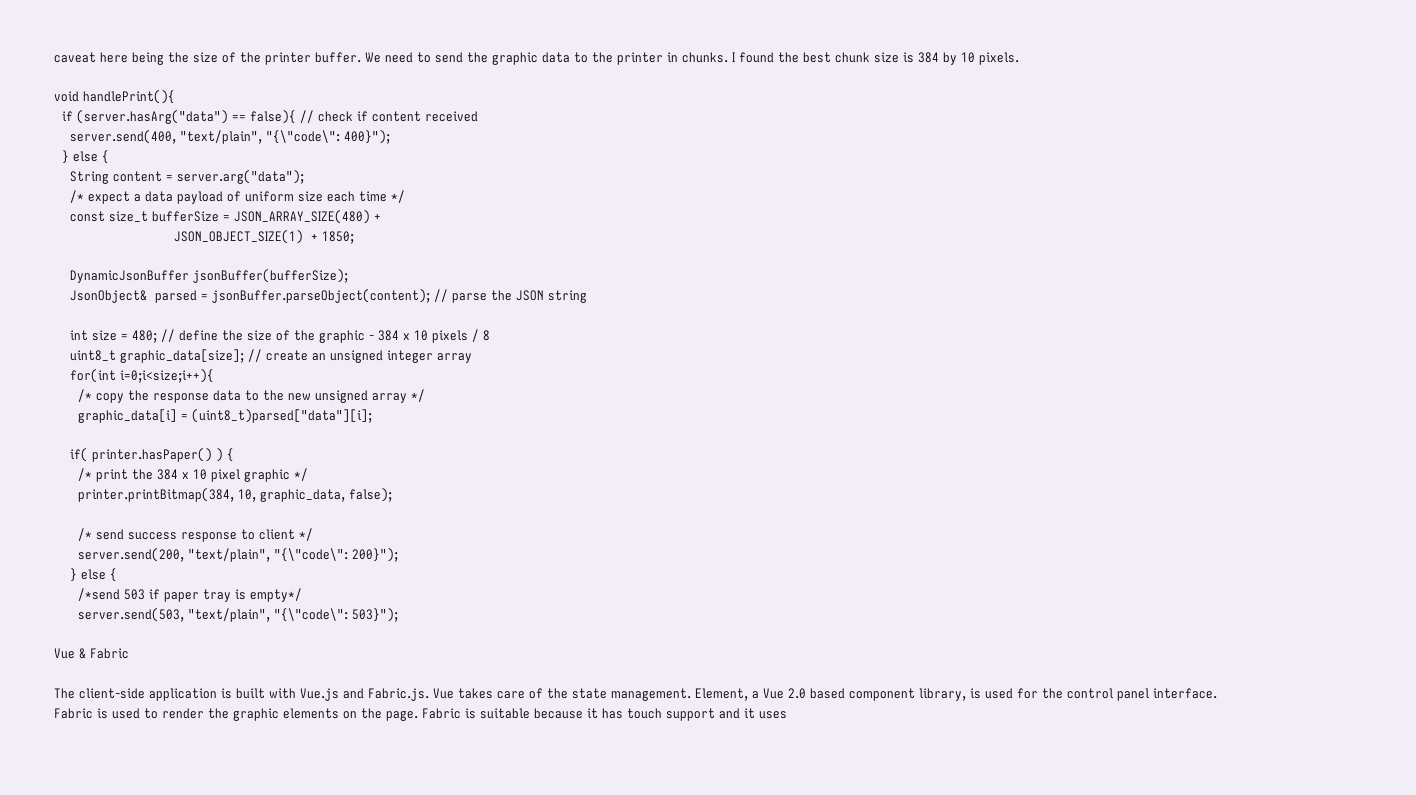caveat here being the size of the printer buffer. We need to send the graphic data to the printer in chunks. I found the best chunk size is 384 by 10 pixels.

void handlePrint(){
  if (server.hasArg("data") == false){ // check if content received
    server.send(400, "text/plain", "{\"code\": 400}");
  } else {
    String content = server.arg("data");
    /* expect a data payload of uniform size each time */
    const size_t bufferSize = JSON_ARRAY_SIZE(480) +
                              JSON_OBJECT_SIZE(1)  + 1850;

    DynamicJsonBuffer jsonBuffer(bufferSize);
    JsonObject&  parsed = jsonBuffer.parseObject(content); // parse the JSON string

    int size = 480; // define the size of the graphic - 384 x 10 pixels / 8
    uint8_t graphic_data[size]; // create an unsigned integer array
    for(int i=0;i<size;i++){
      /* copy the response data to the new unsigned array */
      graphic_data[i] = (uint8_t)parsed["data"][i];

    if( printer.hasPaper() ) {
      /* print the 384 x 10 pixel graphic */
      printer.printBitmap(384, 10, graphic_data, false);

      /* send success response to client */
      server.send(200, "text/plain", "{\"code\": 200}");
    } else {
      /*send 503 if paper tray is empty*/
      server.send(503, "text/plain", "{\"code\": 503}");

Vue & Fabric

The client-side application is built with Vue.js and Fabric.js. Vue takes care of the state management. Element, a Vue 2.0 based component library, is used for the control panel interface.
Fabric is used to render the graphic elements on the page. Fabric is suitable because it has touch support and it uses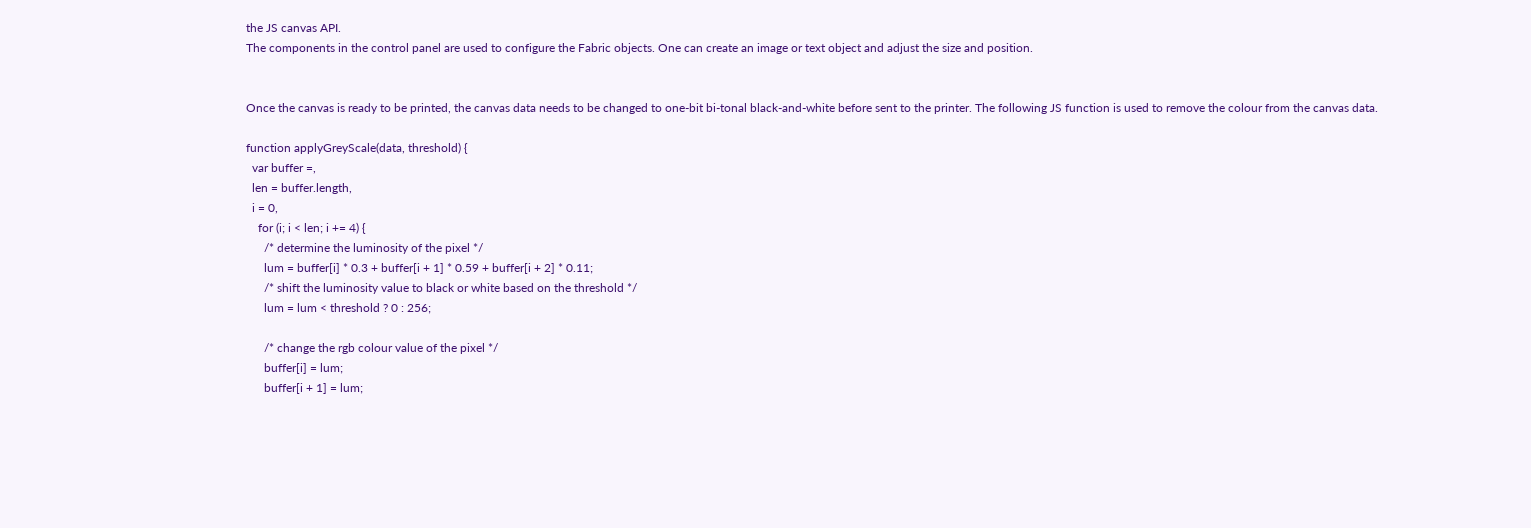the JS canvas API.
The components in the control panel are used to configure the Fabric objects. One can create an image or text object and adjust the size and position.


Once the canvas is ready to be printed, the canvas data needs to be changed to one-bit bi-tonal black-and-white before sent to the printer. The following JS function is used to remove the colour from the canvas data.

function applyGreyScale(data, threshold) {
  var buffer =,
  len = buffer.length,
  i = 0,
    for (i; i < len; i += 4) {
      /* determine the luminosity of the pixel */
      lum = buffer[i] * 0.3 + buffer[i + 1] * 0.59 + buffer[i + 2] * 0.11;
      /* shift the luminosity value to black or white based on the threshold */
      lum = lum < threshold ? 0 : 256;

      /* change the rgb colour value of the pixel */
      buffer[i] = lum;
      buffer[i + 1] = lum;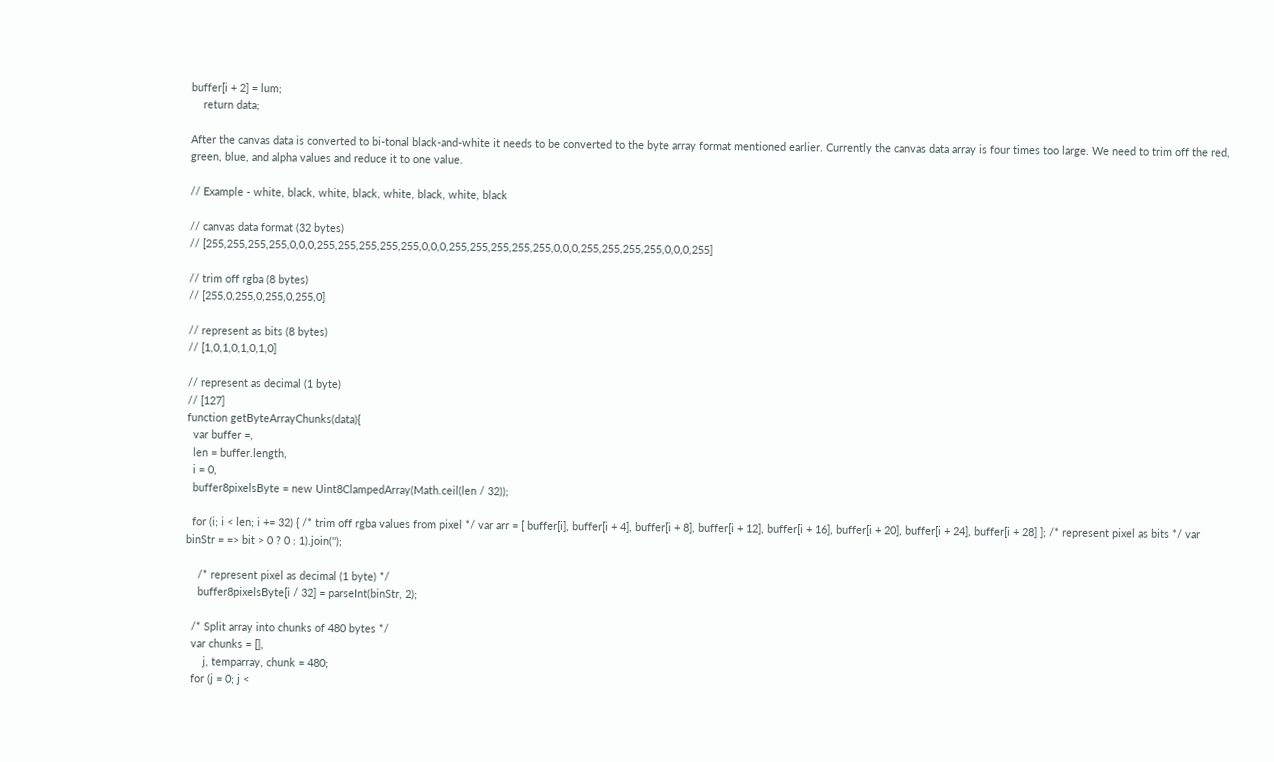buffer[i + 2] = lum;
    return data;

After the canvas data is converted to bi-tonal black-and-white it needs to be converted to the byte array format mentioned earlier. Currently the canvas data array is four times too large. We need to trim off the red, green, blue, and alpha values and reduce it to one value.

// Example - white, black, white, black, white, black, white, black

// canvas data format (32 bytes)
// [255,255,255,255,0,0,0,255,255,255,255,255,0,0,0,255,255,255,255,255,0,0,0,255,255,255,255,0,0,0,255]

// trim off rgba (8 bytes)
// [255,0,255,0,255,0,255,0]

// represent as bits (8 bytes)
// [1,0,1,0,1,0,1,0]

// represent as decimal (1 byte)
// [127]
function getByteArrayChunks(data){
  var buffer =,
  len = buffer.length,
  i = 0,
  buffer8pixelsByte = new Uint8ClampedArray(Math.ceil(len / 32));

  for (i; i < len; i += 32) { /* trim off rgba values from pixel */ var arr = [ buffer[i], buffer[i + 4], buffer[i + 8], buffer[i + 12], buffer[i + 16], buffer[i + 20], buffer[i + 24], buffer[i + 28] ]; /* represent pixel as bits */ var binStr = => bit > 0 ? 0 : 1).join('');

    /* represent pixel as decimal (1 byte) */
    buffer8pixelsByte[i / 32] = parseInt(binStr, 2);

  /* Split array into chunks of 480 bytes */
  var chunks = [],
      j, temparray, chunk = 480;
  for (j = 0; j <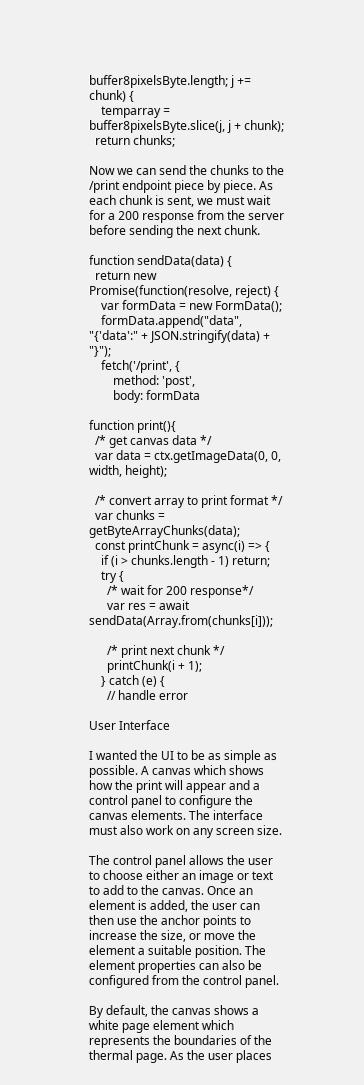buffer8pixelsByte.length; j += chunk) {
    temparray = buffer8pixelsByte.slice(j, j + chunk);
  return chunks;

Now we can send the chunks to the /print endpoint piece by piece. As each chunk is sent, we must wait for a 200 response from the server before sending the next chunk.

function sendData(data) {
  return new Promise(function(resolve, reject) {
    var formData = new FormData();
    formData.append("data", "{'data':" + JSON.stringify(data) + "}");
    fetch('/print', {
        method: 'post',
        body: formData

function print(){
  /* get canvas data */
  var data = ctx.getImageData(0, 0, width, height);

  /* convert array to print format */
  var chunks = getByteArrayChunks(data);
  const printChunk = async(i) => {
    if (i > chunks.length - 1) return;
    try {
      /* wait for 200 response*/
      var res = await sendData(Array.from(chunks[i]));

      /* print next chunk */
      printChunk(i + 1);
    } catch (e) {
      // handle error

User Interface

I wanted the UI to be as simple as possible. A canvas which shows how the print will appear and a control panel to configure the canvas elements. The interface must also work on any screen size.

The control panel allows the user to choose either an image or text to add to the canvas. Once an element is added, the user can then use the anchor points to increase the size, or move the element a suitable position. The element properties can also be configured from the control panel.

By default, the canvas shows a white page element which represents the boundaries of the thermal page. As the user places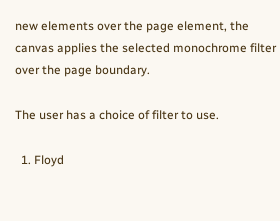new elements over the page element, the canvas applies the selected monochrome filter over the page boundary.

The user has a choice of filter to use.

  1. Floyd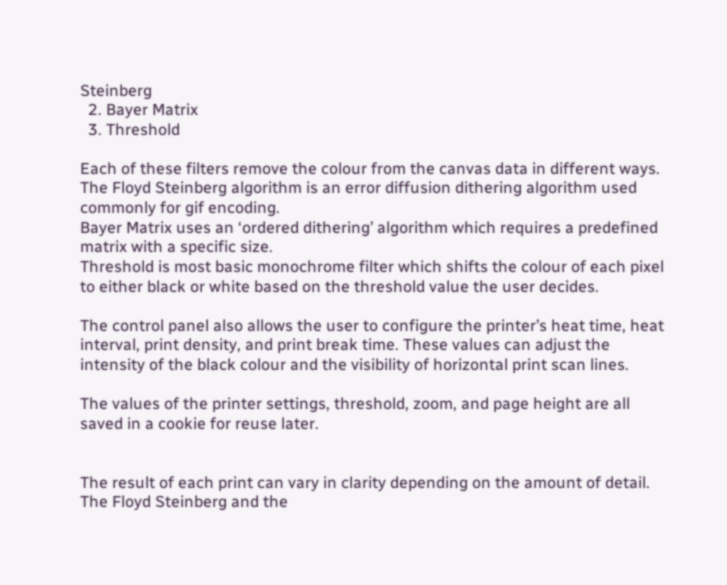Steinberg
  2. Bayer Matrix
  3. Threshold

Each of these filters remove the colour from the canvas data in different ways. The Floyd Steinberg algorithm is an error diffusion dithering algorithm used commonly for gif encoding.
Bayer Matrix uses an ‘ordered dithering’ algorithm which requires a predefined matrix with a specific size.
Threshold is most basic monochrome filter which shifts the colour of each pixel to either black or white based on the threshold value the user decides.

The control panel also allows the user to configure the printer’s heat time, heat interval, print density, and print break time. These values can adjust the intensity of the black colour and the visibility of horizontal print scan lines.

The values of the printer settings, threshold, zoom, and page height are all saved in a cookie for reuse later.


The result of each print can vary in clarity depending on the amount of detail. The Floyd Steinberg and the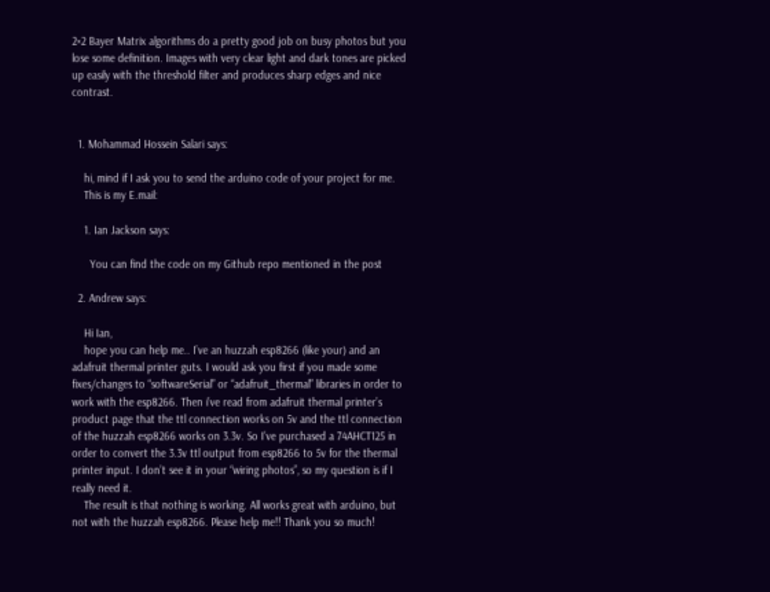2×2 Bayer Matrix algorithms do a pretty good job on busy photos but you lose some definition. Images with very clear light and dark tones are picked up easily with the threshold filter and produces sharp edges and nice contrast.


  1. Mohammad Hossein Salari says:

    hi, mind if I ask you to send the arduino code of your project for me.
    This is my E.mail:

    1. Ian Jackson says:

      You can find the code on my Github repo mentioned in the post

  2. Andrew says:

    Hi Ian,
    hope you can help me.. I’ve an huzzah esp8266 (like your) and an adafruit thermal printer guts. I would ask you first if you made some fixes/changes to “softwareSerial” or “adafruit_thermal” libraries in order to work with the esp8266. Then i’ve read from adafruit thermal printer’s product page that the ttl connection works on 5v and the ttl connection of the huzzah esp8266 works on 3.3v. So I’ve purchased a 74AHCT125 in order to convert the 3.3v ttl output from esp8266 to 5v for the thermal printer input. I don’t see it in your “wiring photos”, so my question is if I really need it.
    The result is that nothing is working. All works great with arduino, but not with the huzzah esp8266. Please help me!! Thank you so much!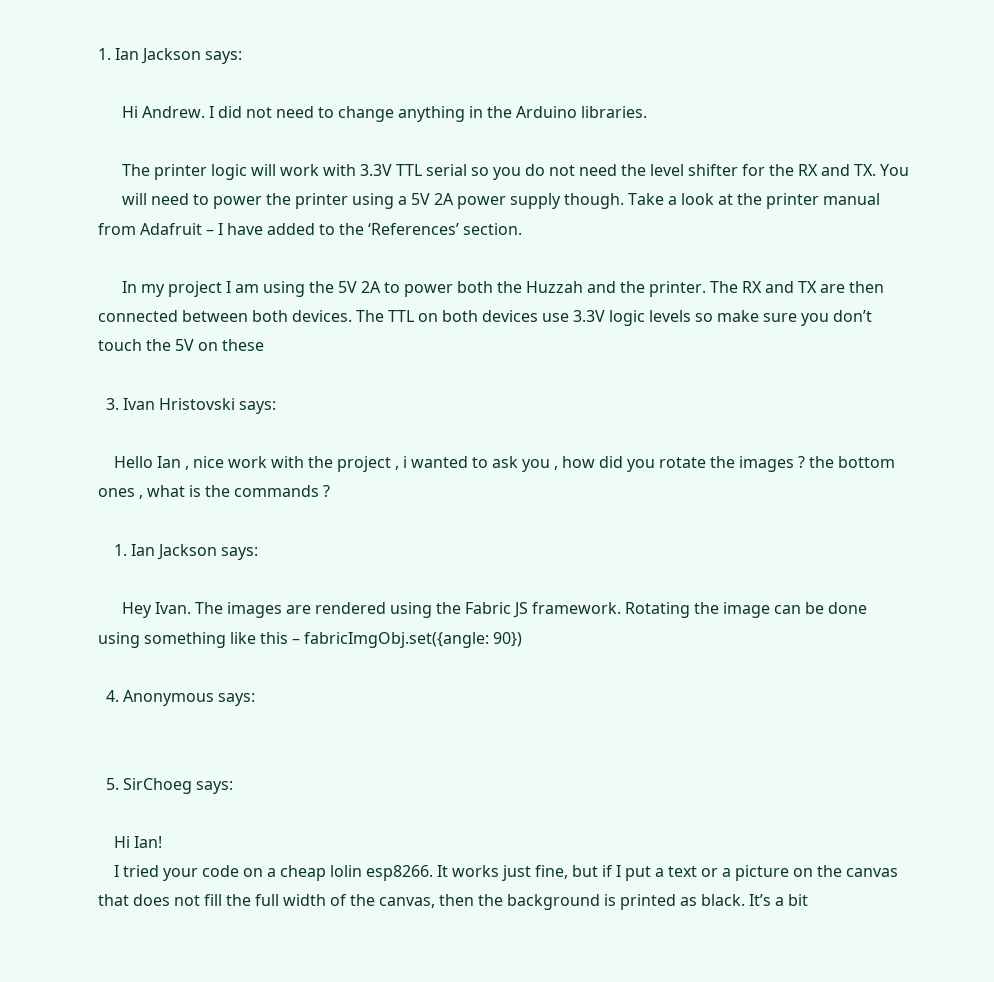1. Ian Jackson says:

      Hi Andrew. I did not need to change anything in the Arduino libraries.

      The printer logic will work with 3.3V TTL serial so you do not need the level shifter for the RX and TX. You
      will need to power the printer using a 5V 2A power supply though. Take a look at the printer manual from Adafruit – I have added to the ‘References’ section.

      In my project I am using the 5V 2A to power both the Huzzah and the printer. The RX and TX are then connected between both devices. The TTL on both devices use 3.3V logic levels so make sure you don’t touch the 5V on these

  3. Ivan Hristovski says:

    Hello Ian , nice work with the project , i wanted to ask you , how did you rotate the images ? the bottom ones , what is the commands ?

    1. Ian Jackson says:

      Hey Ivan. The images are rendered using the Fabric JS framework. Rotating the image can be done using something like this – fabricImgObj.set({angle: 90})

  4. Anonymous says:


  5. SirChoeg says:

    Hi Ian!
    I tried your code on a cheap lolin esp8266. It works just fine, but if I put a text or a picture on the canvas that does not fill the full width of the canvas, then the background is printed as black. It’s a bit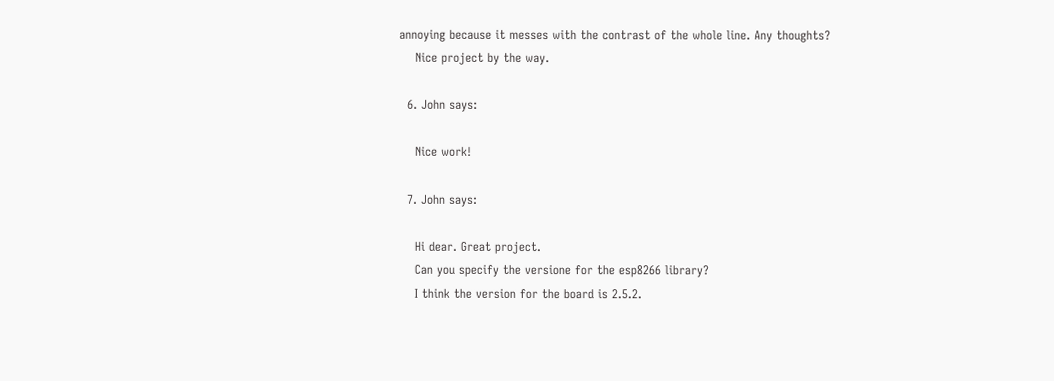annoying because it messes with the contrast of the whole line. Any thoughts?
    Nice project by the way.

  6. John says:

    Nice work!

  7. John says:

    Hi dear. Great project.
    Can you specify the versione for the esp8266 library?
    I think the version for the board is 2.5.2.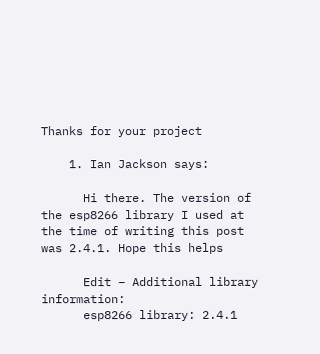Thanks for your project

    1. Ian Jackson says:

      Hi there. The version of the esp8266 library I used at the time of writing this post was 2.4.1. Hope this helps

      Edit – Additional library information:
      esp8266 library: 2.4.1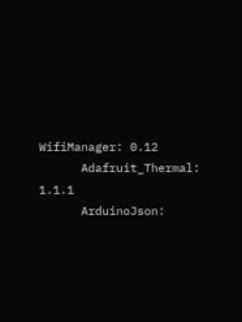WifiManager: 0.12
      Adafruit_Thermal: 1.1.1
      ArduinoJson: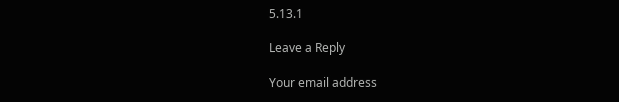5.13.1

Leave a Reply

Your email address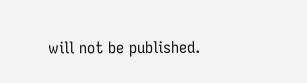will not be published.